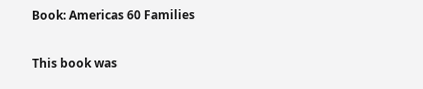Book: Americas 60 Families

This book was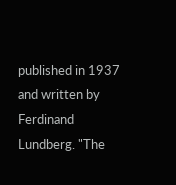published in 1937 and written by Ferdinand Lundberg. "The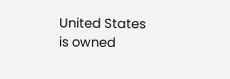United States is owned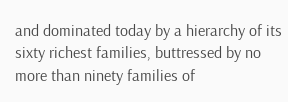and dominated today by a hierarchy of its sixty richest families, buttressed by no more than ninety families of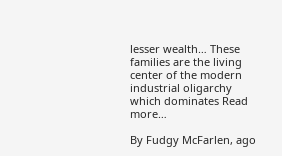lesser wealth… These families are the living center of the modern industrial oligarchy which dominates Read more…

By Fudgy McFarlen, ago